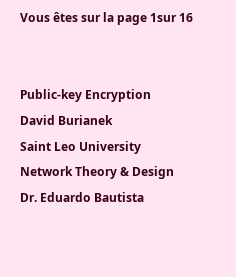Vous êtes sur la page 1sur 16


Public-key Encryption
David Burianek
Saint Leo University
Network Theory & Design
Dr. Eduardo Bautista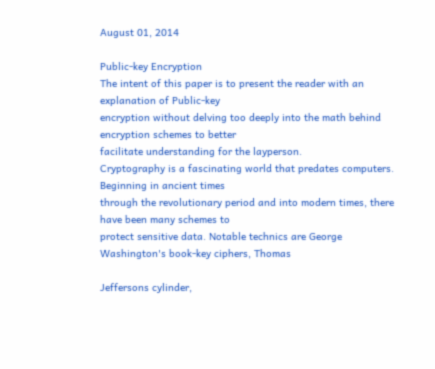August 01, 2014

Public-key Encryption
The intent of this paper is to present the reader with an explanation of Public-key
encryption without delving too deeply into the math behind encryption schemes to better
facilitate understanding for the layperson.
Cryptography is a fascinating world that predates computers. Beginning in ancient times
through the revolutionary period and into modern times, there have been many schemes to
protect sensitive data. Notable technics are George Washington's book-key ciphers, Thomas

Jeffersons cylinder,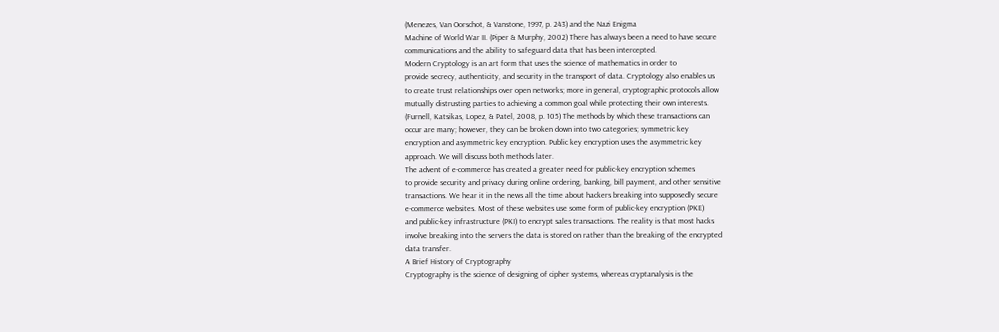(Menezes, Van Oorschot, & Vanstone, 1997, p. 243) and the Nazi Enigma
Machine of World War II. (Piper & Murphy, 2002) There has always been a need to have secure
communications and the ability to safeguard data that has been intercepted.
Modern Cryptology is an art form that uses the science of mathematics in order to
provide secrecy, authenticity, and security in the transport of data. Cryptology also enables us
to create trust relationships over open networks; more in general, cryptographic protocols allow
mutually distrusting parties to achieving a common goal while protecting their own interests.
(Furnell, Katsikas, Lopez, & Patel, 2008, p. 105) The methods by which these transactions can
occur are many; however, they can be broken down into two categories; symmetric key
encryption and asymmetric key encryption. Public key encryption uses the asymmetric key
approach. We will discuss both methods later.
The advent of e-commerce has created a greater need for public-key encryption schemes
to provide security and privacy during online ordering, banking, bill payment, and other sensitive
transactions. We hear it in the news all the time about hackers breaking into supposedly secure
e-commerce websites. Most of these websites use some form of public-key encryption (PKE)
and public-key infrastructure (PKI) to encrypt sales transactions. The reality is that most hacks
involve breaking into the servers the data is stored on rather than the breaking of the encrypted
data transfer.
A Brief History of Cryptography
Cryptography is the science of designing of cipher systems, whereas cryptanalysis is the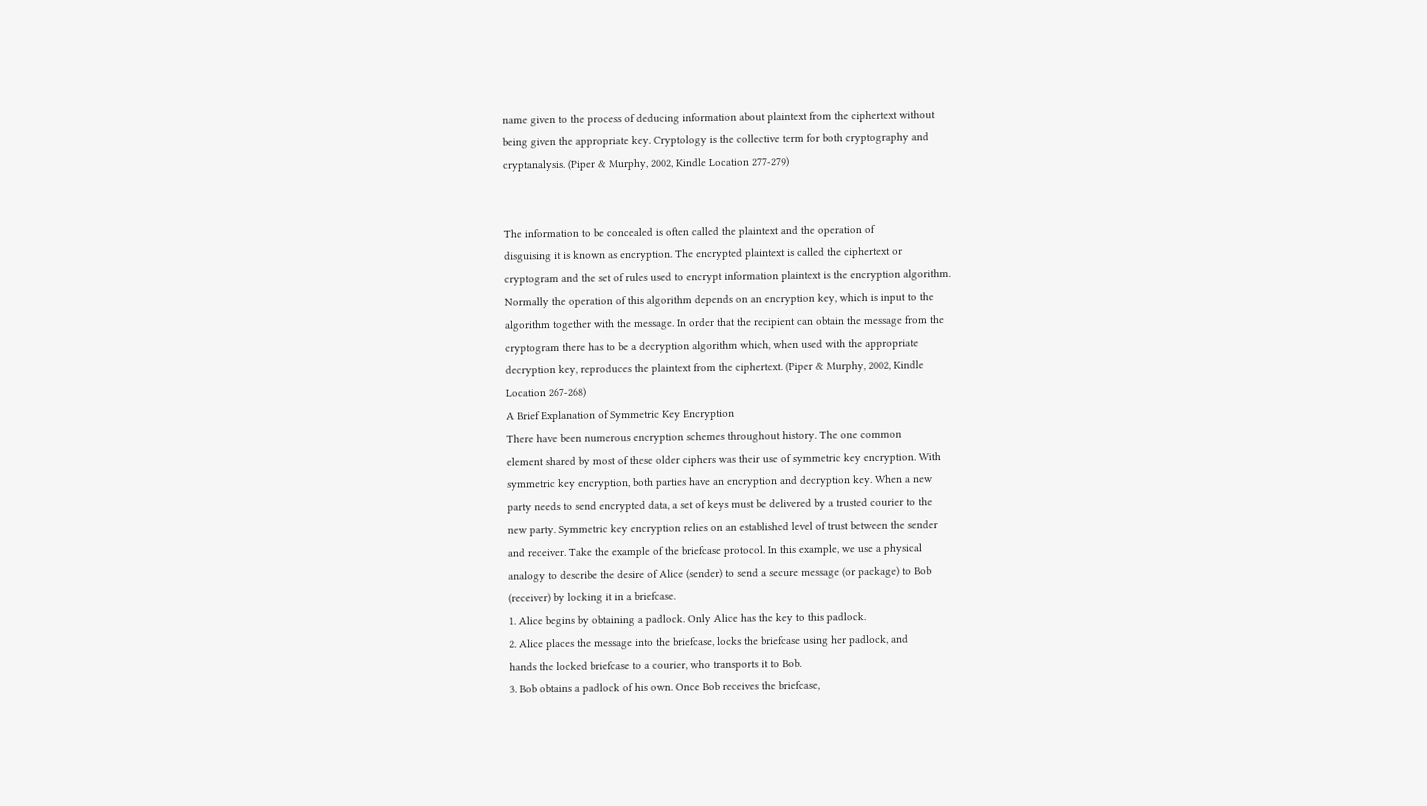name given to the process of deducing information about plaintext from the ciphertext without
being given the appropriate key. Cryptology is the collective term for both cryptography and
cryptanalysis. (Piper & Murphy, 2002, Kindle Location 277-279)


The information to be concealed is often called the plaintext and the operation of
disguising it is known as encryption. The encrypted plaintext is called the ciphertext or
cryptogram and the set of rules used to encrypt information plaintext is the encryption algorithm.
Normally the operation of this algorithm depends on an encryption key, which is input to the
algorithm together with the message. In order that the recipient can obtain the message from the
cryptogram there has to be a decryption algorithm which, when used with the appropriate
decryption key, reproduces the plaintext from the ciphertext. (Piper & Murphy, 2002, Kindle
Location 267-268)
A Brief Explanation of Symmetric Key Encryption
There have been numerous encryption schemes throughout history. The one common
element shared by most of these older ciphers was their use of symmetric key encryption. With
symmetric key encryption, both parties have an encryption and decryption key. When a new
party needs to send encrypted data, a set of keys must be delivered by a trusted courier to the
new party. Symmetric key encryption relies on an established level of trust between the sender
and receiver. Take the example of the briefcase protocol. In this example, we use a physical
analogy to describe the desire of Alice (sender) to send a secure message (or package) to Bob
(receiver) by locking it in a briefcase.
1. Alice begins by obtaining a padlock. Only Alice has the key to this padlock.
2. Alice places the message into the briefcase, locks the briefcase using her padlock, and
hands the locked briefcase to a courier, who transports it to Bob.
3. Bob obtains a padlock of his own. Once Bob receives the briefcase,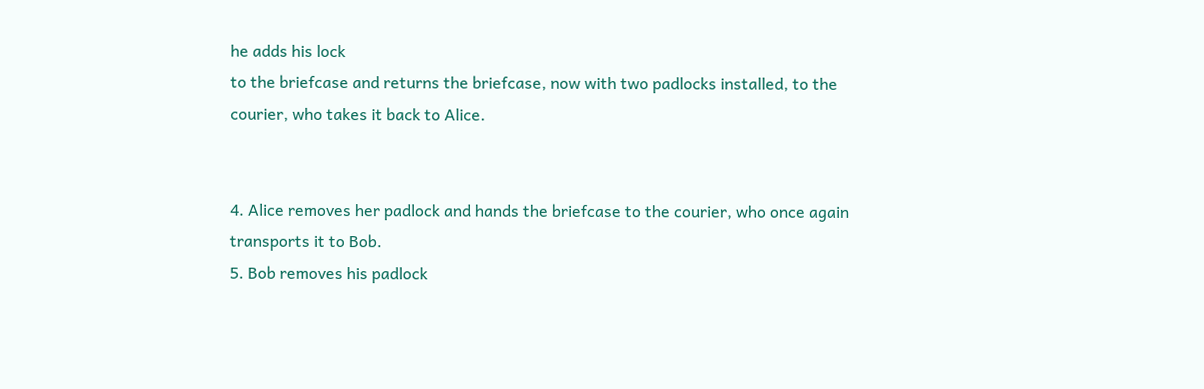he adds his lock
to the briefcase and returns the briefcase, now with two padlocks installed, to the
courier, who takes it back to Alice.


4. Alice removes her padlock and hands the briefcase to the courier, who once again
transports it to Bob.
5. Bob removes his padlock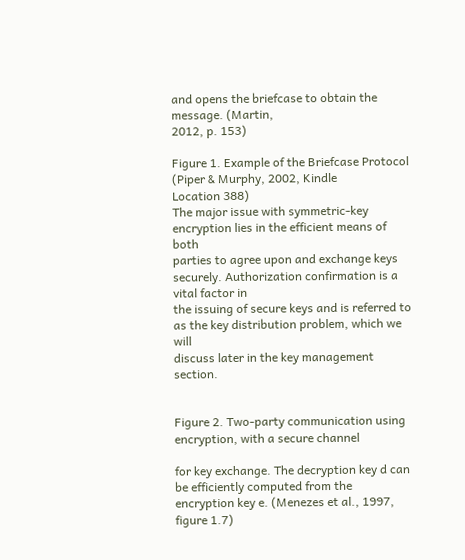and opens the briefcase to obtain the message. (Martin,
2012, p. 153)

Figure 1. Example of the Briefcase Protocol (Piper & Murphy, 2002, Kindle
Location 388)
The major issue with symmetric-key encryption lies in the efficient means of both
parties to agree upon and exchange keys securely. Authorization confirmation is a vital factor in
the issuing of secure keys and is referred to as the key distribution problem, which we will
discuss later in the key management section.


Figure 2. Two-party communication using encryption, with a secure channel

for key exchange. The decryption key d can be efficiently computed from the
encryption key e. (Menezes et al., 1997, figure 1.7)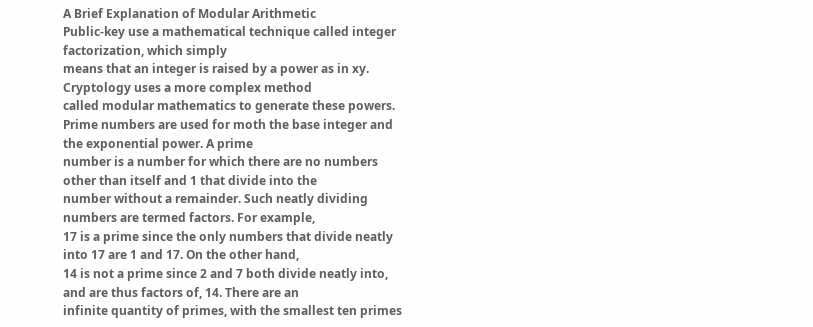A Brief Explanation of Modular Arithmetic
Public-key use a mathematical technique called integer factorization, which simply
means that an integer is raised by a power as in xy. Cryptology uses a more complex method
called modular mathematics to generate these powers.
Prime numbers are used for moth the base integer and the exponential power. A prime
number is a number for which there are no numbers other than itself and 1 that divide into the
number without a remainder. Such neatly dividing numbers are termed factors. For example,
17 is a prime since the only numbers that divide neatly into 17 are 1 and 17. On the other hand,
14 is not a prime since 2 and 7 both divide neatly into, and are thus factors of, 14. There are an
infinite quantity of primes, with the smallest ten primes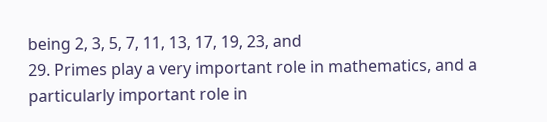being 2, 3, 5, 7, 11, 13, 17, 19, 23, and
29. Primes play a very important role in mathematics, and a particularly important role in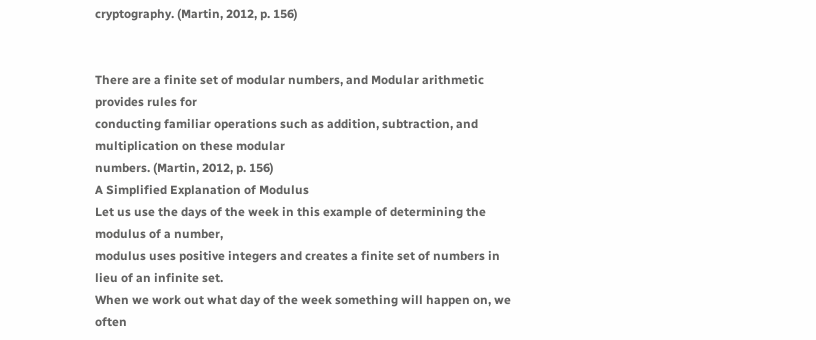cryptography. (Martin, 2012, p. 156)


There are a finite set of modular numbers, and Modular arithmetic provides rules for
conducting familiar operations such as addition, subtraction, and multiplication on these modular
numbers. (Martin, 2012, p. 156)
A Simplified Explanation of Modulus
Let us use the days of the week in this example of determining the modulus of a number,
modulus uses positive integers and creates a finite set of numbers in lieu of an infinite set.
When we work out what day of the week something will happen on, we often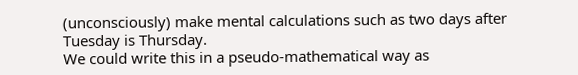(unconsciously) make mental calculations such as two days after Tuesday is Thursday.
We could write this in a pseudo-mathematical way as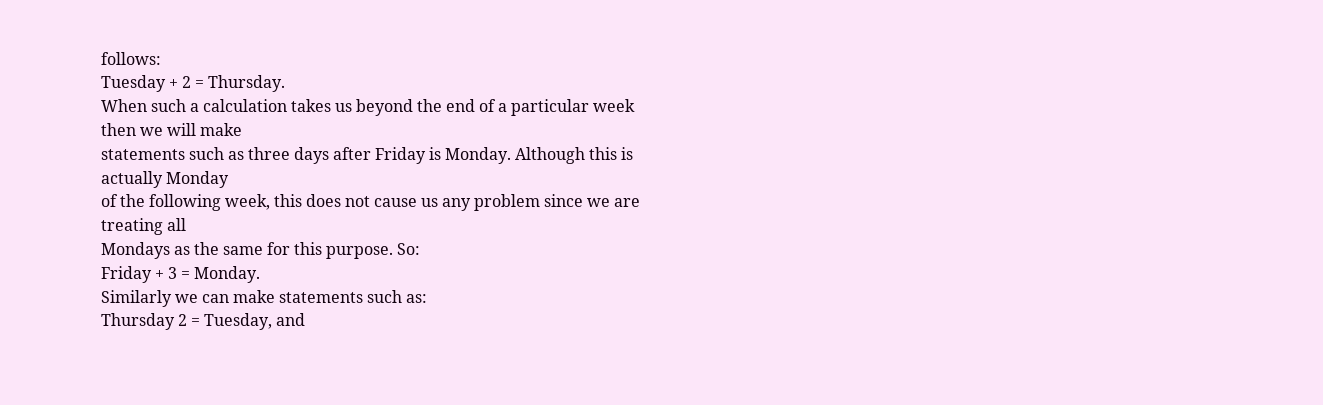follows:
Tuesday + 2 = Thursday.
When such a calculation takes us beyond the end of a particular week then we will make
statements such as three days after Friday is Monday. Although this is actually Monday
of the following week, this does not cause us any problem since we are treating all
Mondays as the same for this purpose. So:
Friday + 3 = Monday.
Similarly we can make statements such as:
Thursday 2 = Tuesday, and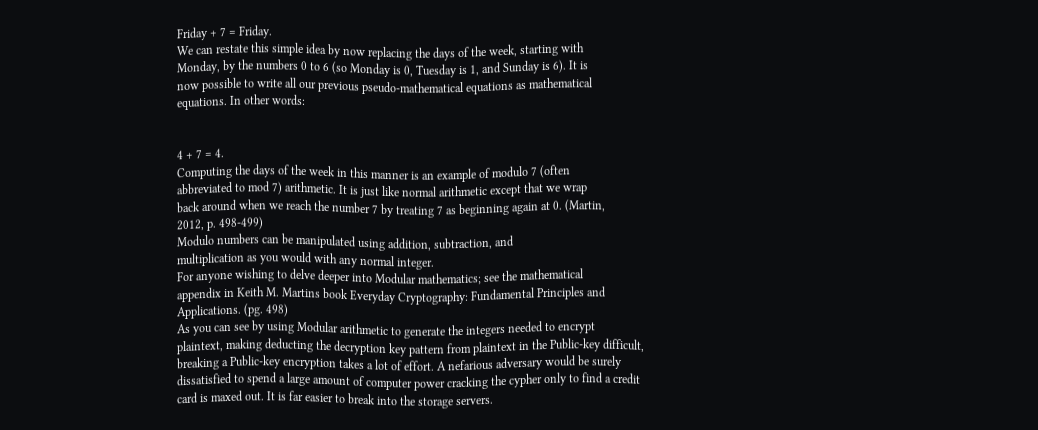Friday + 7 = Friday.
We can restate this simple idea by now replacing the days of the week, starting with
Monday, by the numbers 0 to 6 (so Monday is 0, Tuesday is 1, and Sunday is 6). It is
now possible to write all our previous pseudo-mathematical equations as mathematical
equations. In other words:


4 + 7 = 4.
Computing the days of the week in this manner is an example of modulo 7 (often
abbreviated to mod 7) arithmetic. It is just like normal arithmetic except that we wrap
back around when we reach the number 7 by treating 7 as beginning again at 0. (Martin,
2012, p. 498-499)
Modulo numbers can be manipulated using addition, subtraction, and
multiplication as you would with any normal integer.
For anyone wishing to delve deeper into Modular mathematics; see the mathematical
appendix in Keith M. Martins book Everyday Cryptography: Fundamental Principles and
Applications. (pg. 498)
As you can see by using Modular arithmetic to generate the integers needed to encrypt
plaintext, making deducting the decryption key pattern from plaintext in the Public-key difficult,
breaking a Public-key encryption takes a lot of effort. A nefarious adversary would be surely
dissatisfied to spend a large amount of computer power cracking the cypher only to find a credit
card is maxed out. It is far easier to break into the storage servers.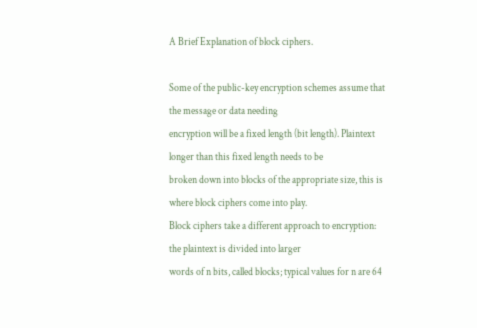A Brief Explanation of block ciphers.

Some of the public-key encryption schemes assume that the message or data needing
encryption will be a fixed length (bit length). Plaintext longer than this fixed length needs to be
broken down into blocks of the appropriate size, this is where block ciphers come into play.
Block ciphers take a different approach to encryption: the plaintext is divided into larger
words of n bits, called blocks; typical values for n are 64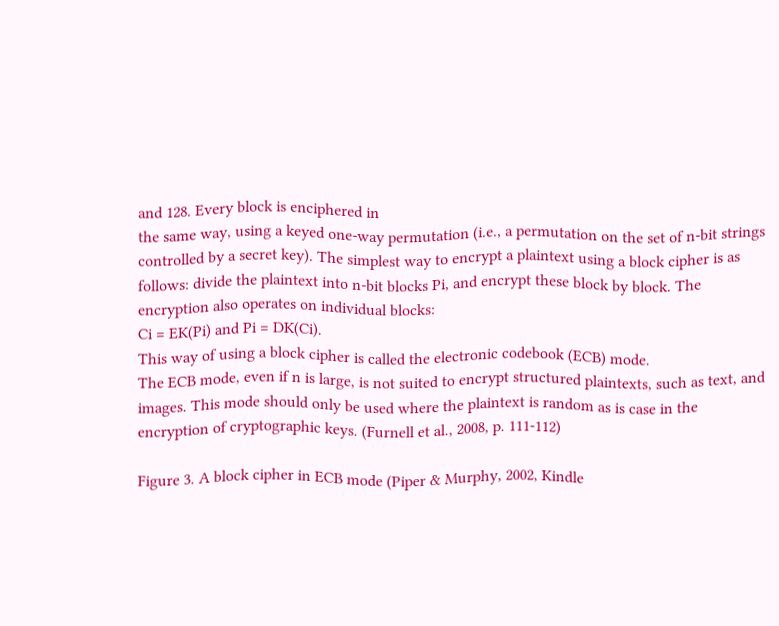and 128. Every block is enciphered in
the same way, using a keyed one-way permutation (i.e., a permutation on the set of n-bit strings
controlled by a secret key). The simplest way to encrypt a plaintext using a block cipher is as
follows: divide the plaintext into n-bit blocks Pi, and encrypt these block by block. The
encryption also operates on individual blocks:
Ci = EK(Pi) and Pi = DK(Ci).
This way of using a block cipher is called the electronic codebook (ECB) mode.
The ECB mode, even if n is large, is not suited to encrypt structured plaintexts, such as text, and
images. This mode should only be used where the plaintext is random as is case in the
encryption of cryptographic keys. (Furnell et al., 2008, p. 111-112)

Figure 3. A block cipher in ECB mode (Piper & Murphy, 2002, Kindle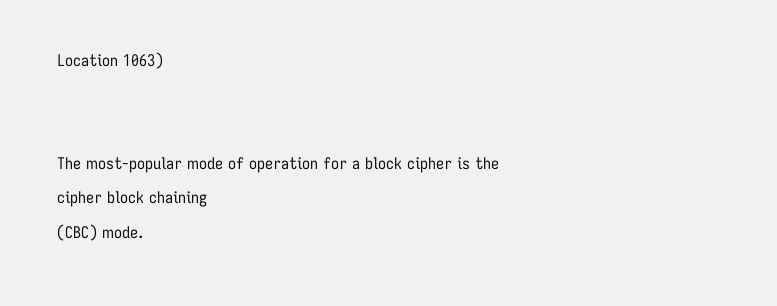Location 1063)


The most-popular mode of operation for a block cipher is the cipher block chaining
(CBC) mode.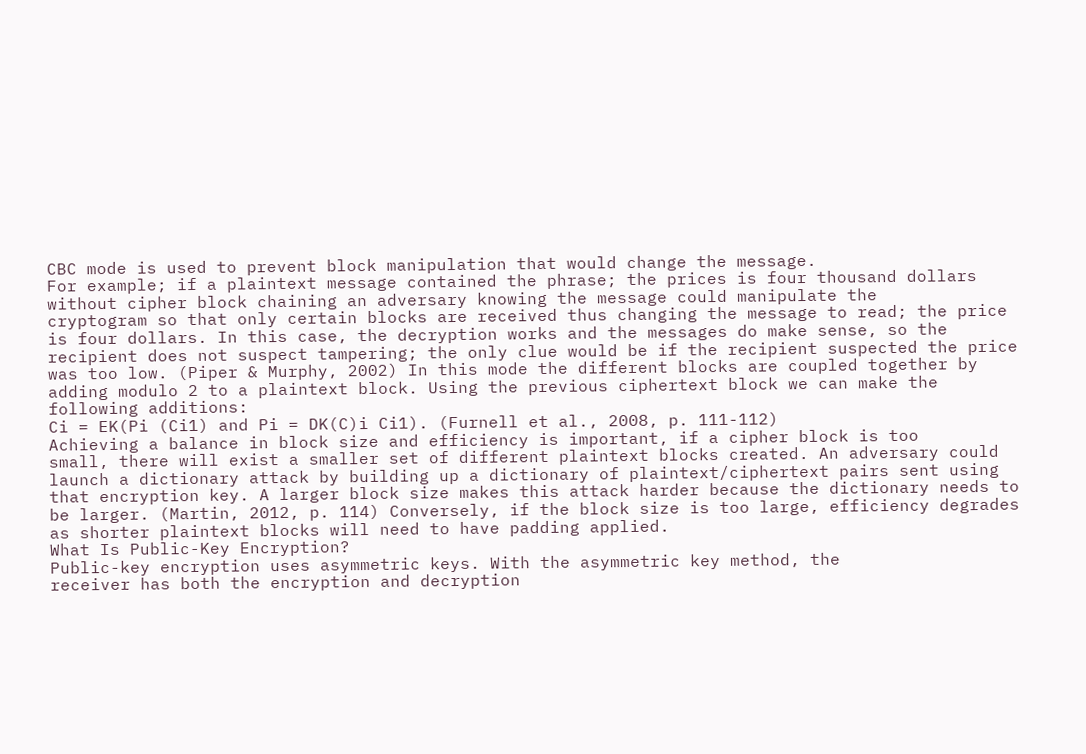CBC mode is used to prevent block manipulation that would change the message.
For example; if a plaintext message contained the phrase; the prices is four thousand dollars
without cipher block chaining an adversary knowing the message could manipulate the
cryptogram so that only certain blocks are received thus changing the message to read; the price
is four dollars. In this case, the decryption works and the messages do make sense, so the
recipient does not suspect tampering; the only clue would be if the recipient suspected the price
was too low. (Piper & Murphy, 2002) In this mode the different blocks are coupled together by
adding modulo 2 to a plaintext block. Using the previous ciphertext block we can make the
following additions:
Ci = EK(Pi (Ci1) and Pi = DK(C)i Ci1). (Furnell et al., 2008, p. 111-112)
Achieving a balance in block size and efficiency is important, if a cipher block is too
small, there will exist a smaller set of different plaintext blocks created. An adversary could
launch a dictionary attack by building up a dictionary of plaintext/ciphertext pairs sent using
that encryption key. A larger block size makes this attack harder because the dictionary needs to
be larger. (Martin, 2012, p. 114) Conversely, if the block size is too large, efficiency degrades
as shorter plaintext blocks will need to have padding applied.
What Is Public-Key Encryption?
Public-key encryption uses asymmetric keys. With the asymmetric key method, the
receiver has both the encryption and decryption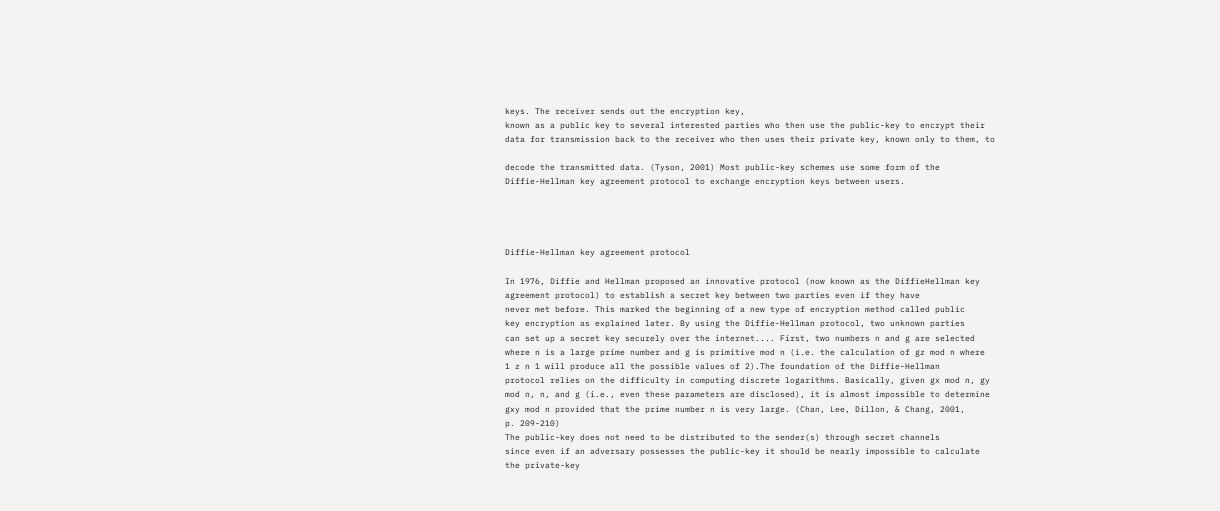keys. The receiver sends out the encryption key,
known as a public key to several interested parties who then use the public-key to encrypt their
data for transmission back to the receiver who then uses their private key, known only to them, to

decode the transmitted data. (Tyson, 2001) Most public-key schemes use some form of the
Diffie-Hellman key agreement protocol to exchange encryption keys between users.




Diffie-Hellman key agreement protocol

In 1976, Diffie and Hellman proposed an innovative protocol (now known as the DiffieHellman key agreement protocol) to establish a secret key between two parties even if they have
never met before. This marked the beginning of a new type of encryption method called public
key encryption as explained later. By using the Diffie-Hellman protocol, two unknown parties
can set up a secret key securely over the internet.... First, two numbers n and g are selected
where n is a large prime number and g is primitive mod n (i.e. the calculation of gz mod n where
1 z n 1 will produce all the possible values of 2).The foundation of the Diffie-Hellman
protocol relies on the difficulty in computing discrete logarithms. Basically, given gx mod n, gy
mod n, n, and g (i.e., even these parameters are disclosed), it is almost impossible to determine
gxy mod n provided that the prime number n is very large. (Chan, Lee, Dillon, & Chang, 2001,
p. 209-210)
The public-key does not need to be distributed to the sender(s) through secret channels
since even if an adversary possesses the public-key it should be nearly impossible to calculate
the private-key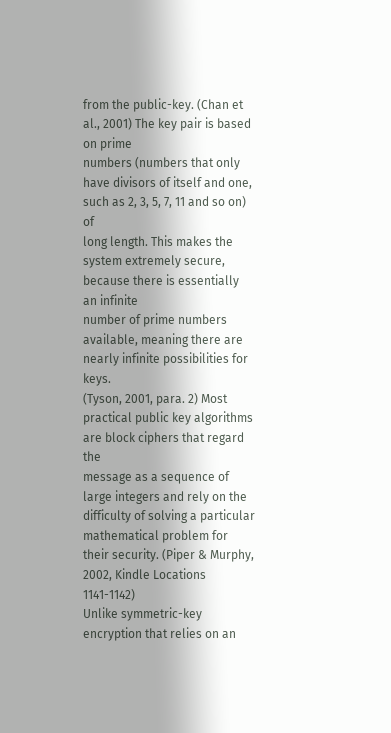from the public-key. (Chan et al., 2001) The key pair is based on prime
numbers (numbers that only have divisors of itself and one, such as 2, 3, 5, 7, 11 and so on) of
long length. This makes the system extremely secure, because there is essentially an infinite
number of prime numbers available, meaning there are nearly infinite possibilities for keys.
(Tyson, 2001, para. 2) Most practical public key algorithms are block ciphers that regard the
message as a sequence of large integers and rely on the difficulty of solving a particular
mathematical problem for their security. (Piper & Murphy, 2002, Kindle Locations 1141-1142)
Unlike symmetric-key encryption that relies on an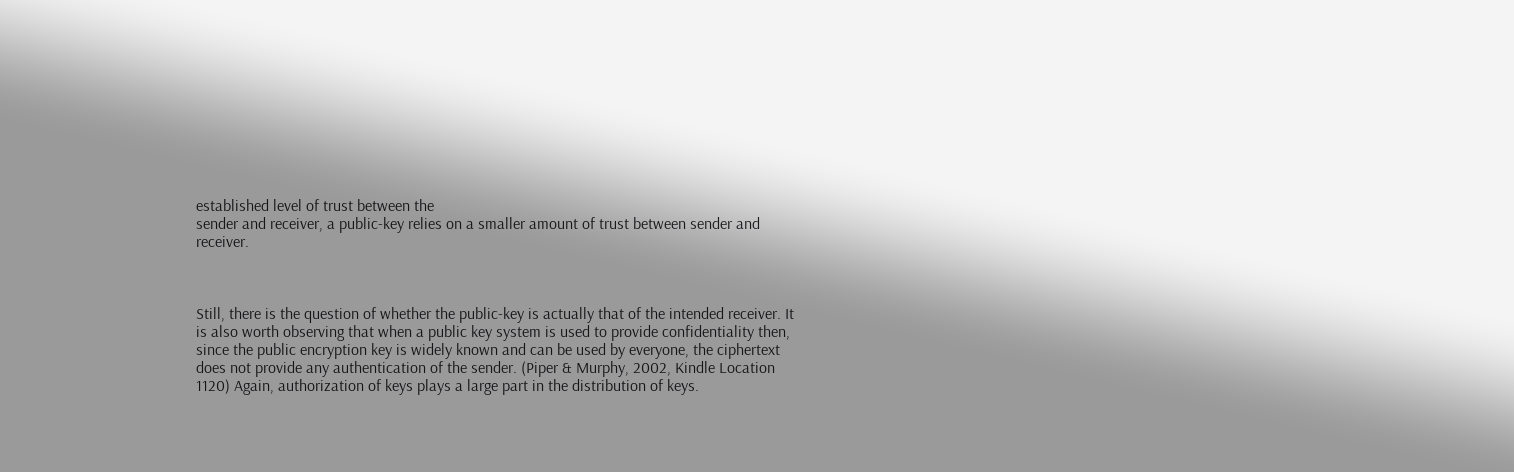established level of trust between the
sender and receiver, a public-key relies on a smaller amount of trust between sender and receiver.



Still, there is the question of whether the public-key is actually that of the intended receiver. It
is also worth observing that when a public key system is used to provide confidentiality then,
since the public encryption key is widely known and can be used by everyone, the ciphertext
does not provide any authentication of the sender. (Piper & Murphy, 2002, Kindle Location
1120) Again, authorization of keys plays a large part in the distribution of keys.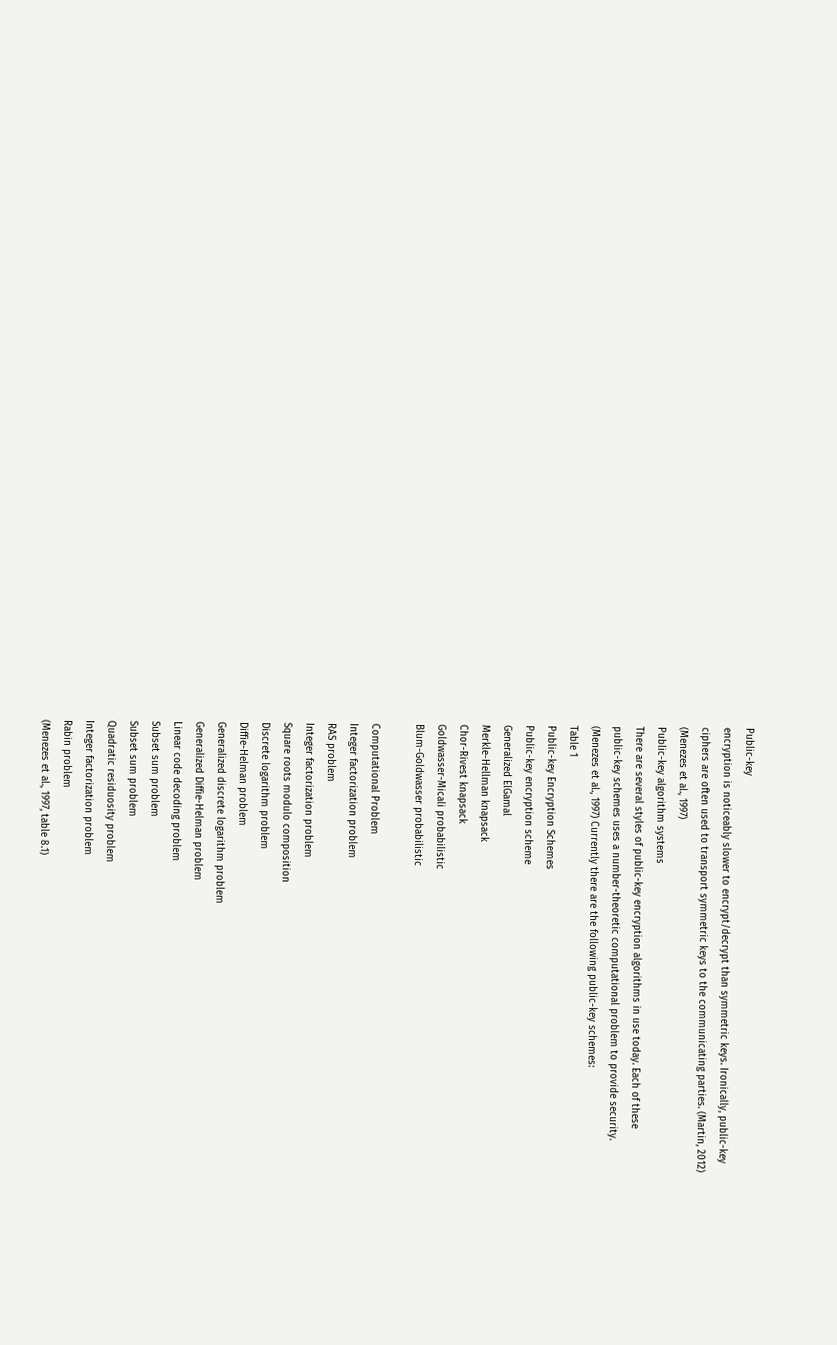Public-key
encryption is noticeably slower to encrypt/decrypt than symmetric keys. Ironically, public-key
ciphers are often used to transport symmetric keys to the communicating parties. (Martin, 2012)
(Menezes et al., 1997)
Public-key algorithm systems
There are several styles of public-key encryption algorithms in use today. Each of these
public-key schemes uses a number-theoretic computational problem to provide security.
(Menezes et al., 1997) Currently there are the following public-key schemes:
Table 1
Public-key Encryption Schemes
Public-key encryption scheme
Generalized ElGamal
Merkle-Hellman knapsack
Chor-Rivest knapsack
Goldwasser-Micali probabilistic
Blum-Goldwasser probabilistic

Computational Problem
Integer factorization problem
RAS problem
Integer factorization problem
Square roots modulo composition
Discrete logarithm problem
Diffie-Helman problem
Generalized discrete logarithm problem
Generalized Diffie-Helman problem
Linear code decoding problem
Subset sum problem
Subset sum problem
Quadratic residuosity problem
Integer factorization problem
Rabin problem
(Menezes et al., 1997, table 8.1)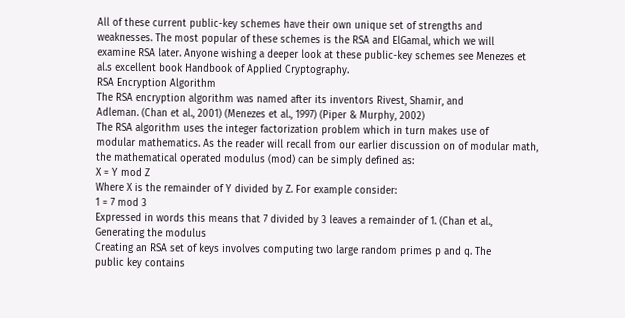All of these current public-key schemes have their own unique set of strengths and
weaknesses. The most popular of these schemes is the RSA and ElGamal, which we will
examine RSA later. Anyone wishing a deeper look at these public-key schemes see Menezes et
al.s excellent book Handbook of Applied Cryptography.
RSA Encryption Algorithm
The RSA encryption algorithm was named after its inventors Rivest, Shamir, and
Adleman. (Chan et al., 2001) (Menezes et al., 1997) (Piper & Murphy, 2002)
The RSA algorithm uses the integer factorization problem which in turn makes use of
modular mathematics. As the reader will recall from our earlier discussion on of modular math,
the mathematical operated modulus (mod) can be simply defined as:
X = Y mod Z
Where X is the remainder of Y divided by Z. For example consider:
1 = 7 mod 3
Expressed in words this means that 7 divided by 3 leaves a remainder of 1. (Chan et al.,
Generating the modulus
Creating an RSA set of keys involves computing two large random primes p and q. The
public key contains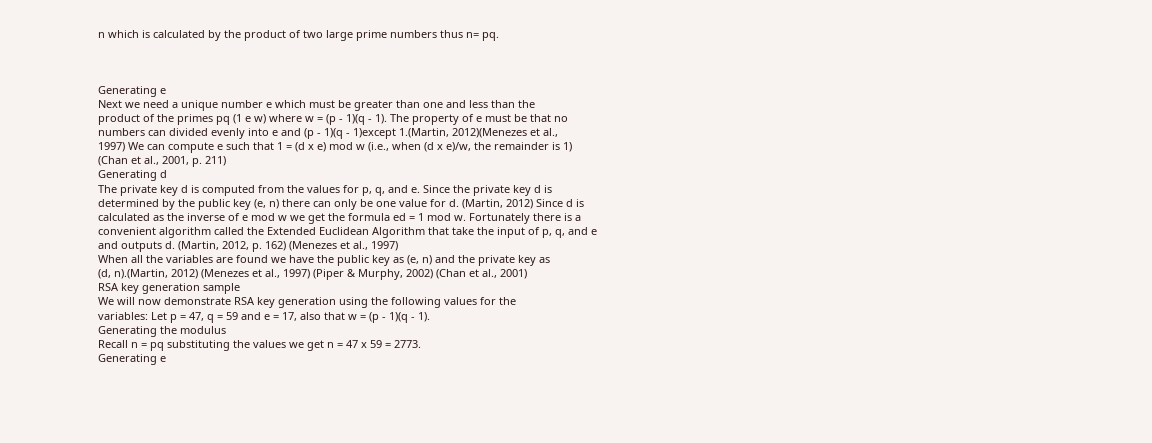n which is calculated by the product of two large prime numbers thus n= pq.



Generating e
Next we need a unique number e which must be greater than one and less than the
product of the primes pq (1 e w) where w = (p - 1)(q - 1). The property of e must be that no
numbers can divided evenly into e and (p - 1)(q - 1)except 1.(Martin, 2012)(Menezes et al.,
1997) We can compute e such that 1 = (d x e) mod w (i.e., when (d x e)/w, the remainder is 1)
(Chan et al., 2001, p. 211)
Generating d
The private key d is computed from the values for p, q, and e. Since the private key d is
determined by the public key (e, n) there can only be one value for d. (Martin, 2012) Since d is
calculated as the inverse of e mod w we get the formula ed = 1 mod w. Fortunately there is a
convenient algorithm called the Extended Euclidean Algorithm that take the input of p, q, and e
and outputs d. (Martin, 2012, p. 162) (Menezes et al., 1997)
When all the variables are found we have the public key as (e, n) and the private key as
(d, n).(Martin, 2012) (Menezes et al., 1997) (Piper & Murphy, 2002) (Chan et al., 2001)
RSA key generation sample
We will now demonstrate RSA key generation using the following values for the
variables: Let p = 47, q = 59 and e = 17, also that w = (p - 1)(q - 1).
Generating the modulus
Recall n = pq substituting the values we get n = 47 x 59 = 2773.
Generating e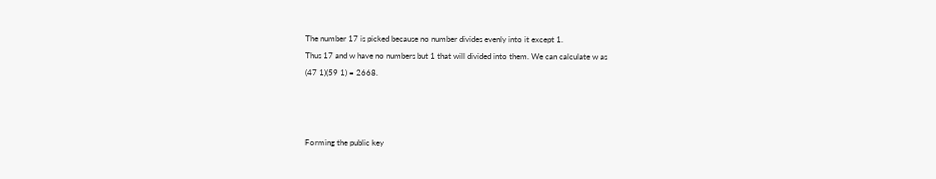The number 17 is picked because no number divides evenly into it except 1.
Thus 17 and w have no numbers but 1 that will divided into them. We can calculate w as
(47 1)(59 1) = 2668.



Forming the public key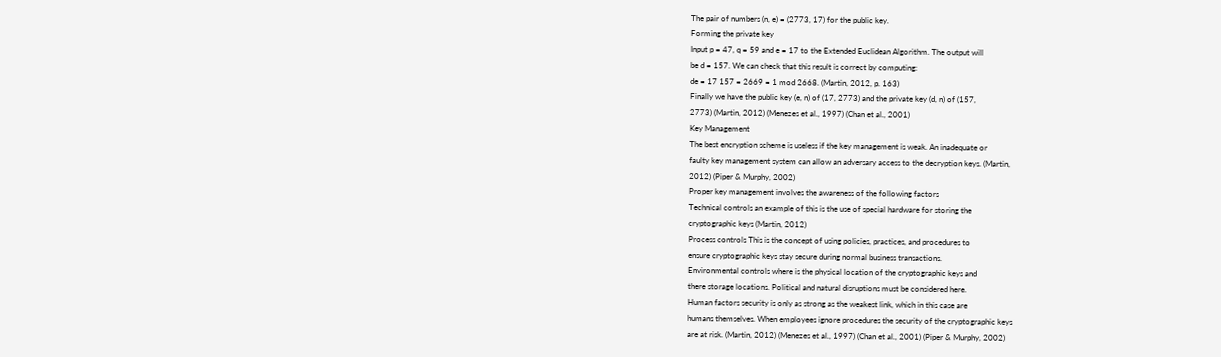The pair of numbers (n, e) = (2773, 17) for the public key.
Forming the private key
Input p = 47, q = 59 and e = 17 to the Extended Euclidean Algorithm. The output will
be d = 157. We can check that this result is correct by computing:
de = 17 157 = 2669 = 1 mod 2668. (Martin, 2012, p. 163)
Finally we have the public key (e, n) of (17, 2773) and the private key (d, n) of (157,
2773) (Martin, 2012) (Menezes et al., 1997) (Chan et al., 2001)
Key Management
The best encryption scheme is useless if the key management is weak. An inadequate or
faulty key management system can allow an adversary access to the decryption keys. (Martin,
2012) (Piper & Murphy, 2002)
Proper key management involves the awareness of the following factors
Technical controls an example of this is the use of special hardware for storing the
cryptographic keys (Martin, 2012)
Process controls This is the concept of using policies, practices, and procedures to
ensure cryptographic keys stay secure during normal business transactions.
Environmental controls where is the physical location of the cryptographic keys and
there storage locations. Political and natural disruptions must be considered here.
Human factors security is only as strong as the weakest link, which in this case are
humans themselves. When employees ignore procedures the security of the cryptographic keys
are at risk. (Martin, 2012) (Menezes et al., 1997) (Chan et al., 2001) (Piper & Murphy, 2002)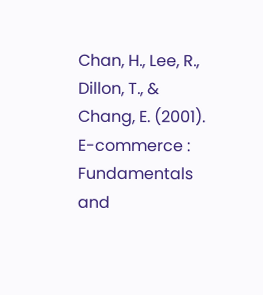Chan, H., Lee, R., Dillon, T., & Chang, E. (2001). E-commerce : Fundamentals and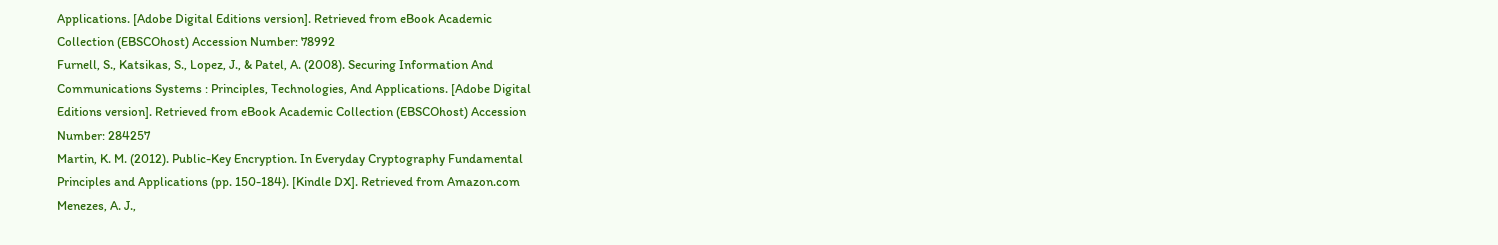Applications. [Adobe Digital Editions version]. Retrieved from eBook Academic
Collection (EBSCOhost) Accession Number: 78992
Furnell, S., Katsikas, S., Lopez, J., & Patel, A. (2008). Securing Information And
Communications Systems : Principles, Technologies, And Applications. [Adobe Digital
Editions version]. Retrieved from eBook Academic Collection (EBSCOhost) Accession
Number: 284257
Martin, K. M. (2012). Public-Key Encryption. In Everyday Cryptography Fundamental
Principles and Applications (pp. 150-184). [Kindle DX]. Retrieved from Amazon.com
Menezes, A. J.,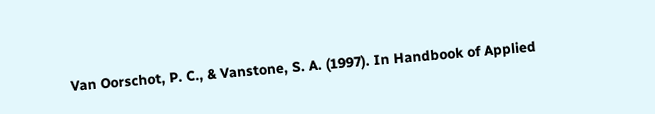Van Oorschot, P. C., & Vanstone, S. A. (1997). In Handbook of Applied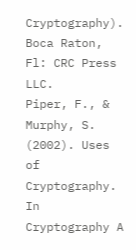Cryptography). Boca Raton, Fl: CRC Press LLC.
Piper, F., & Murphy, S. (2002). Uses of Cryptography. In Cryptography A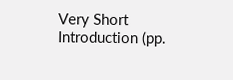Very Short
Introduction (pp.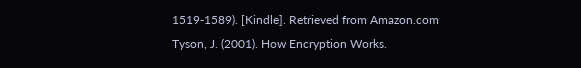1519-1589). [Kindle]. Retrieved from Amazon.com
Tyson, J. (2001). How Encryption Works.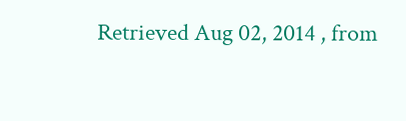Retrieved Aug 02, 2014 , from